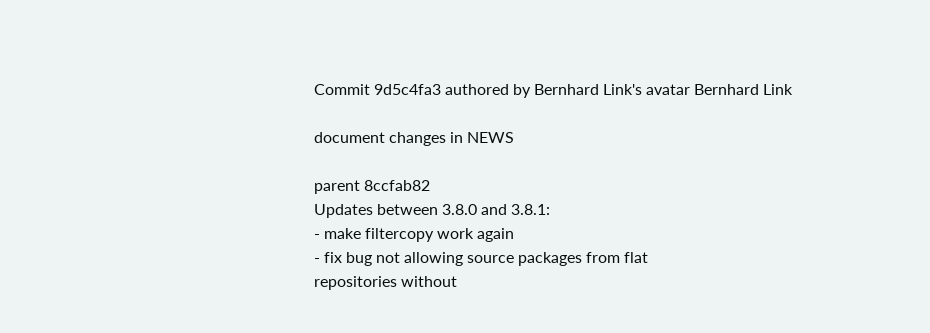Commit 9d5c4fa3 authored by Bernhard Link's avatar Bernhard Link

document changes in NEWS

parent 8ccfab82
Updates between 3.8.0 and 3.8.1:
- make filtercopy work again
- fix bug not allowing source packages from flat
repositories without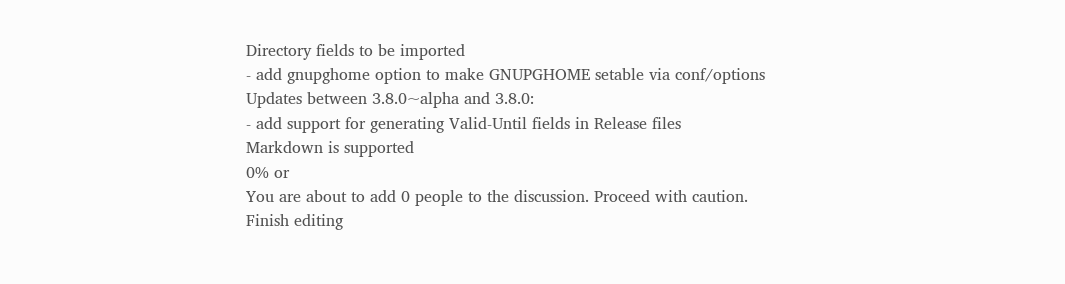Directory fields to be imported
- add gnupghome option to make GNUPGHOME setable via conf/options
Updates between 3.8.0~alpha and 3.8.0:
- add support for generating Valid-Until fields in Release files
Markdown is supported
0% or
You are about to add 0 people to the discussion. Proceed with caution.
Finish editing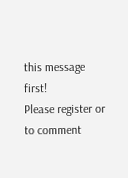this message first!
Please register or to comment